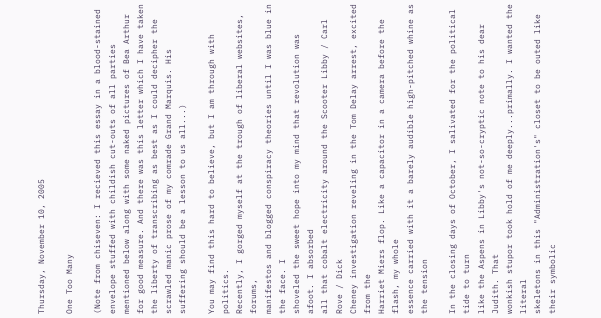Thursday, November 10, 2005

One Too Many

(Note from chiseven: I recieved this essay in a blood-stained envelope stuffed with childish cut-outs of all parties mentioned below along with some naked pictures of Bea Arthur for good measure. And there was this letter which I have taken the liberty of transcribing as best as I could decipher the scrawled manic prose of my comrade Grand Marquis. His suffering should be a lesson to us all...)

You may find this hard to believe, but I am through with politics.
Recently, I gorged myself at the trough of liberal websites, forums,
manifestos and blogged conspiracy theories until I was blue in the face. I
shoveled the sweet hope into my mind that revolution was afoot. I absorbed
all that cobalt electricity around the Scooter Libby / Carl Rove / Dick
Cheney investigation reveling in the Tom Delay arrest, excited from the
Harriet Miers flop. Like a capacitor in a camera before the flash, my whole
essence carried with it a barely audible high-pitched whine as the tension

In the closing days of October, I salivated for the political tide to turn
like the Aspens in Libby's not-so-cryptic note to his dear Judith. That
wonkish stupor took hold of me deeply...primally. I wanted the literal
skeletons in this "Administration's" closet to be outed like their symbolic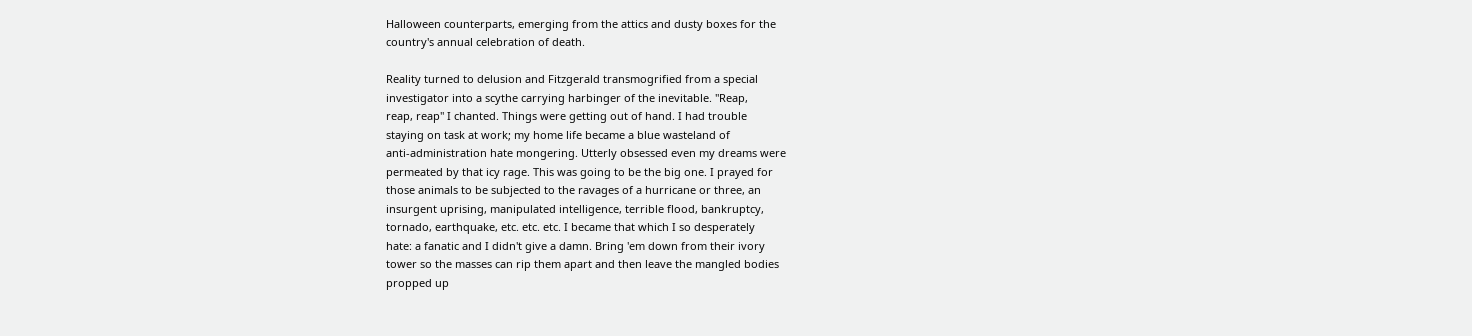Halloween counterparts, emerging from the attics and dusty boxes for the
country's annual celebration of death.

Reality turned to delusion and Fitzgerald transmogrified from a special
investigator into a scythe carrying harbinger of the inevitable. "Reap,
reap, reap" I chanted. Things were getting out of hand. I had trouble
staying on task at work; my home life became a blue wasteland of
anti-administration hate mongering. Utterly obsessed even my dreams were
permeated by that icy rage. This was going to be the big one. I prayed for
those animals to be subjected to the ravages of a hurricane or three, an
insurgent uprising, manipulated intelligence, terrible flood, bankruptcy,
tornado, earthquake, etc. etc. etc. I became that which I so desperately
hate: a fanatic and I didn't give a damn. Bring 'em down from their ivory
tower so the masses can rip them apart and then leave the mangled bodies
propped up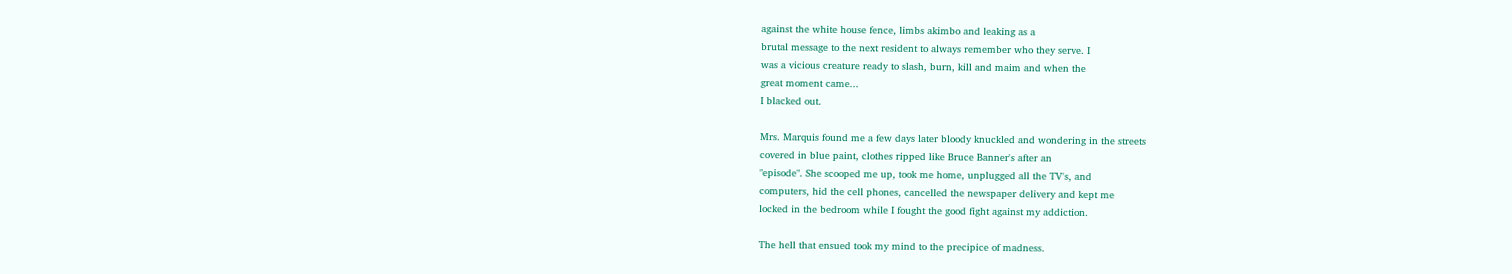against the white house fence, limbs akimbo and leaking as a
brutal message to the next resident to always remember who they serve. I
was a vicious creature ready to slash, burn, kill and maim and when the
great moment came...
I blacked out.

Mrs. Marquis found me a few days later bloody knuckled and wondering in the streets
covered in blue paint, clothes ripped like Bruce Banner's after an
"episode". She scooped me up, took me home, unplugged all the TV's, and
computers, hid the cell phones, cancelled the newspaper delivery and kept me
locked in the bedroom while I fought the good fight against my addiction.

The hell that ensued took my mind to the precipice of madness.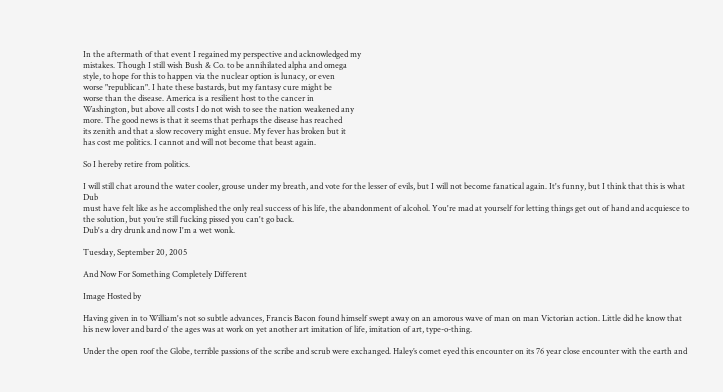In the aftermath of that event I regained my perspective and acknowledged my
mistakes. Though I still wish Bush & Co. to be annihilated alpha and omega
style, to hope for this to happen via the nuclear option is lunacy, or even
worse "republican". I hate these bastards, but my fantasy cure might be
worse than the disease. America is a resilient host to the cancer in
Washington, but above all costs I do not wish to see the nation weakened any
more. The good news is that it seems that perhaps the disease has reached
its zenith and that a slow recovery might ensue. My fever has broken but it
has cost me politics. I cannot and will not become that beast again.

So I hereby retire from politics.

I will still chat around the water cooler, grouse under my breath, and vote for the lesser of evils, but I will not become fanatical again. It's funny, but I think that this is what Dub
must have felt like as he accomplished the only real success of his life, the abandonment of alcohol. You're mad at yourself for letting things get out of hand and acquiesce to the solution, but you’re still fucking pissed you can't go back.
Dub's a dry drunk and now I'm a wet wonk.

Tuesday, September 20, 2005

And Now For Something Completely Different

Image Hosted by

Having given in to William's not so subtle advances, Francis Bacon found himself swept away on an amorous wave of man on man Victorian action. Little did he know that his new lover and bard o' the ages was at work on yet another art imitation of life, imitation of art, type-o-thing.

Under the open roof the Globe, terrible passions of the scribe and scrub were exchanged. Haley’s comet eyed this encounter on its 76 year close encounter with the earth and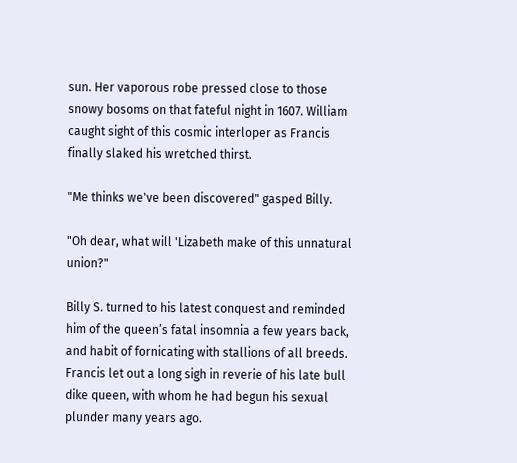sun. Her vaporous robe pressed close to those snowy bosoms on that fateful night in 1607. William caught sight of this cosmic interloper as Francis finally slaked his wretched thirst.

"Me thinks we've been discovered" gasped Billy.

"Oh dear, what will 'Lizabeth make of this unnatural union?"

Billy S. turned to his latest conquest and reminded him of the queen’s fatal insomnia a few years back, and habit of fornicating with stallions of all breeds. Francis let out a long sigh in reverie of his late bull dike queen, with whom he had begun his sexual plunder many years ago.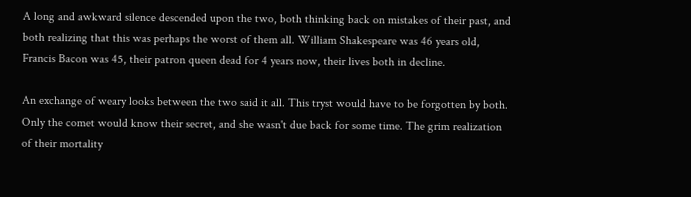A long and awkward silence descended upon the two, both thinking back on mistakes of their past, and both realizing that this was perhaps the worst of them all. William Shakespeare was 46 years old, Francis Bacon was 45, their patron queen dead for 4 years now, their lives both in decline.

An exchange of weary looks between the two said it all. This tryst would have to be forgotten by both. Only the comet would know their secret, and she wasn't due back for some time. The grim realization of their mortality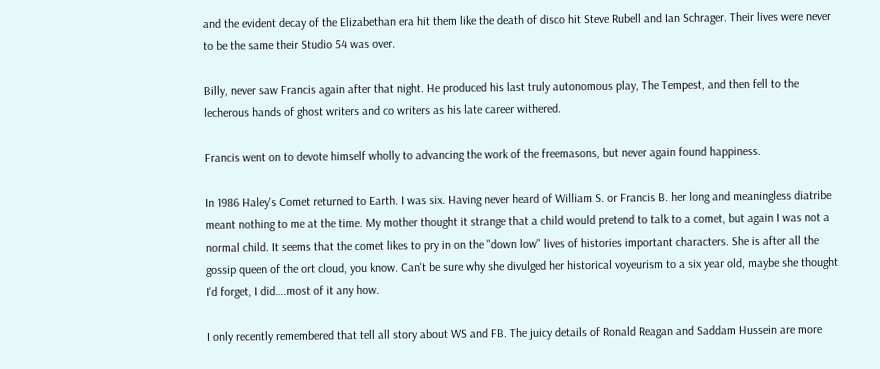and the evident decay of the Elizabethan era hit them like the death of disco hit Steve Rubell and Ian Schrager. Their lives were never to be the same their Studio 54 was over.

Billy, never saw Francis again after that night. He produced his last truly autonomous play, The Tempest, and then fell to the lecherous hands of ghost writers and co writers as his late career withered.

Francis went on to devote himself wholly to advancing the work of the freemasons, but never again found happiness.

In 1986 Haley's Comet returned to Earth. I was six. Having never heard of William S. or Francis B. her long and meaningless diatribe meant nothing to me at the time. My mother thought it strange that a child would pretend to talk to a comet, but again I was not a normal child. It seems that the comet likes to pry in on the "down low" lives of histories important characters. She is after all the gossip queen of the ort cloud, you know. Can't be sure why she divulged her historical voyeurism to a six year old, maybe she thought I'd forget, I did….most of it any how.

I only recently remembered that tell all story about WS and FB. The juicy details of Ronald Reagan and Saddam Hussein are more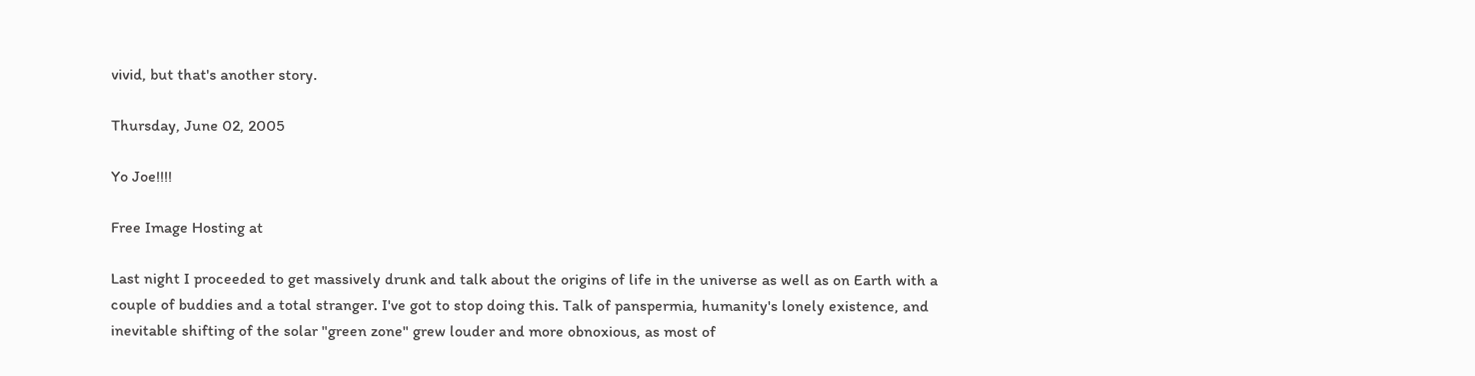vivid, but that's another story.

Thursday, June 02, 2005

Yo Joe!!!!

Free Image Hosting at

Last night I proceeded to get massively drunk and talk about the origins of life in the universe as well as on Earth with a couple of buddies and a total stranger. I've got to stop doing this. Talk of panspermia, humanity's lonely existence, and inevitable shifting of the solar "green zone" grew louder and more obnoxious, as most of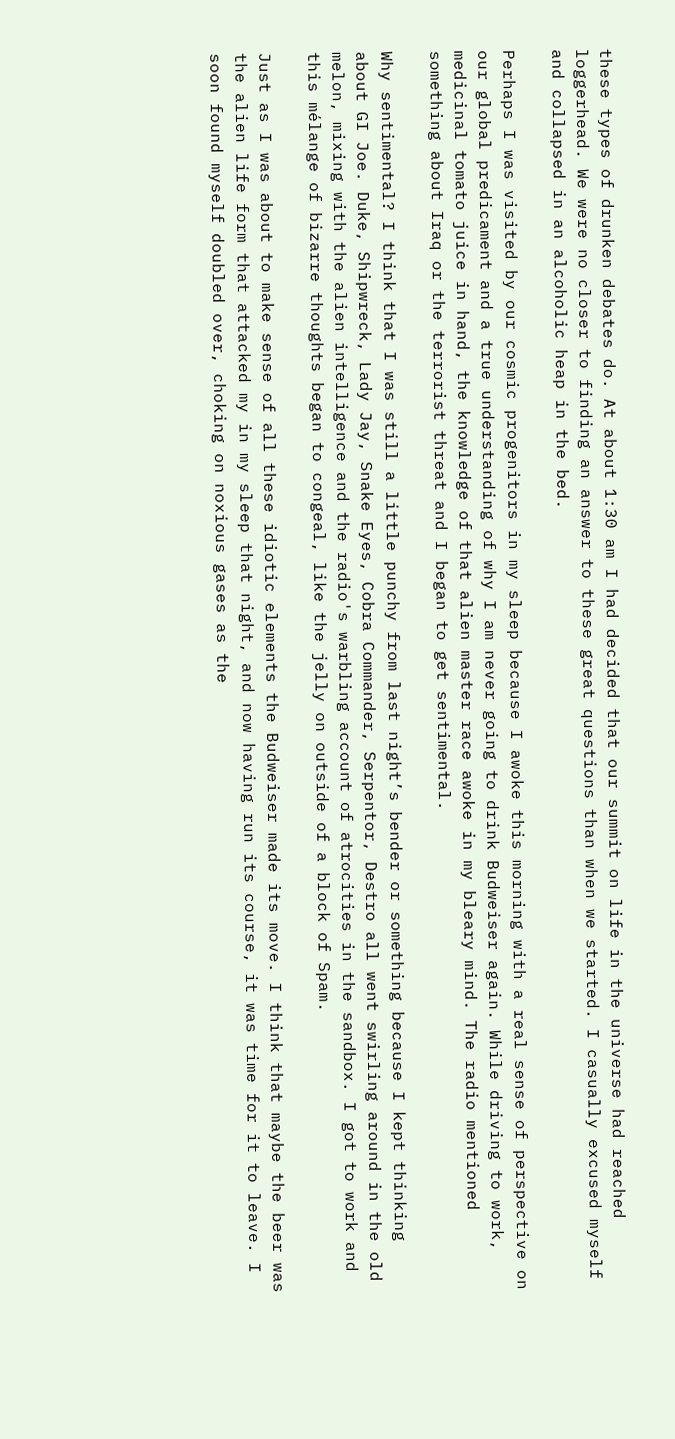these types of drunken debates do. At about 1:30 am I had decided that our summit on life in the universe had reached loggerhead. We were no closer to finding an answer to these great questions than when we started. I casually excused myself and collapsed in an alcoholic heap in the bed.

Perhaps I was visited by our cosmic progenitors in my sleep because I awoke this morning with a real sense of perspective on our global predicament and a true understanding of why I am never going to drink Budweiser again. While driving to work, medicinal tomato juice in hand, the knowledge of that alien master race awoke in my bleary mind. The radio mentioned something about Iraq or the terrorist threat and I began to get sentimental.

Why sentimental? I think that I was still a little punchy from last night’s bender or something because I kept thinking about GI Joe. Duke, Shipwreck, Lady Jay, Snake Eyes, Cobra Commander, Serpentor, Destro all went swirling around in the old melon, mixing with the alien intelligence and the radio's warbling account of atrocities in the sandbox. I got to work and this mélange of bizarre thoughts began to congeal, like the jelly on outside of a block of Spam.

Just as I was about to make sense of all these idiotic elements the Budweiser made its move. I think that maybe the beer was the alien life form that attacked my in my sleep that night, and now having run its course, it was time for it to leave. I soon found myself doubled over, choking on noxious gases as the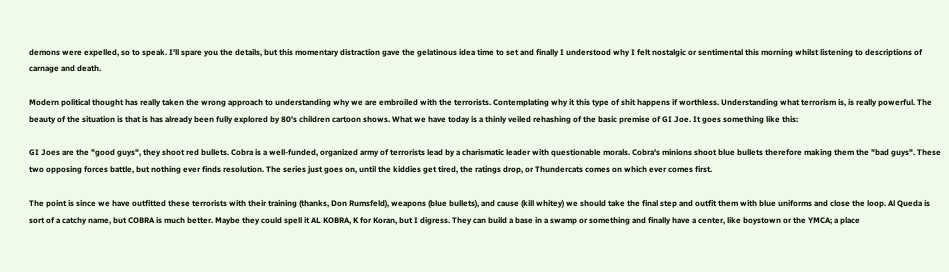demons were expelled, so to speak. I'll spare you the details, but this momentary distraction gave the gelatinous idea time to set and finally I understood why I felt nostalgic or sentimental this morning whilst listening to descriptions of carnage and death.

Modern political thought has really taken the wrong approach to understanding why we are embroiled with the terrorists. Contemplating why it this type of shit happens if worthless. Understanding what terrorism is, is really powerful. The beauty of the situation is that is has already been fully explored by 80's children cartoon shows. What we have today is a thinly veiled rehashing of the basic premise of GI Joe. It goes something like this:

GI Joes are the "good guys", they shoot red bullets. Cobra is a well-funded, organized army of terrorists lead by a charismatic leader with questionable morals. Cobra's minions shoot blue bullets therefore making them the "bad guys". These two opposing forces battle, but nothing ever finds resolution. The series just goes on, until the kiddies get tired, the ratings drop, or Thundercats comes on which ever comes first.

The point is since we have outfitted these terrorists with their training (thanks, Don Rumsfeld), weapons (blue bullets), and cause (kill whitey) we should take the final step and outfit them with blue uniforms and close the loop. Al Queda is sort of a catchy name, but COBRA is much better. Maybe they could spell it AL KOBRA, K for Koran, but I digress. They can build a base in a swamp or something and finally have a center, like boystown or the YMCA; a place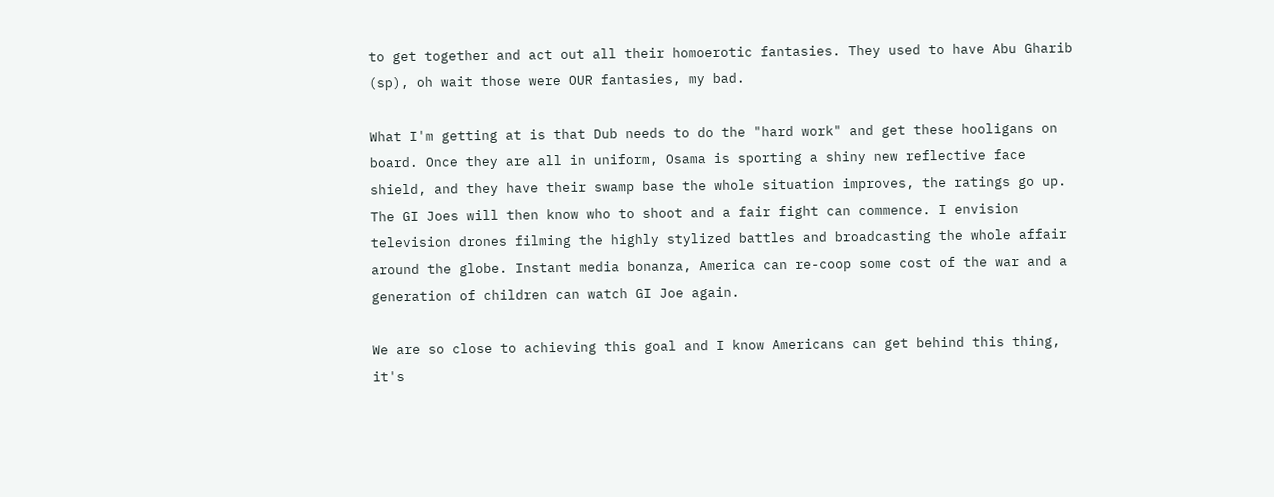to get together and act out all their homoerotic fantasies. They used to have Abu Gharib (sp), oh wait those were OUR fantasies, my bad.

What I'm getting at is that Dub needs to do the "hard work" and get these hooligans on board. Once they are all in uniform, Osama is sporting a shiny new reflective face shield, and they have their swamp base the whole situation improves, the ratings go up. The GI Joes will then know who to shoot and a fair fight can commence. I envision television drones filming the highly stylized battles and broadcasting the whole affair around the globe. Instant media bonanza, America can re-coop some cost of the war and a generation of children can watch GI Joe again.

We are so close to achieving this goal and I know Americans can get behind this thing, it's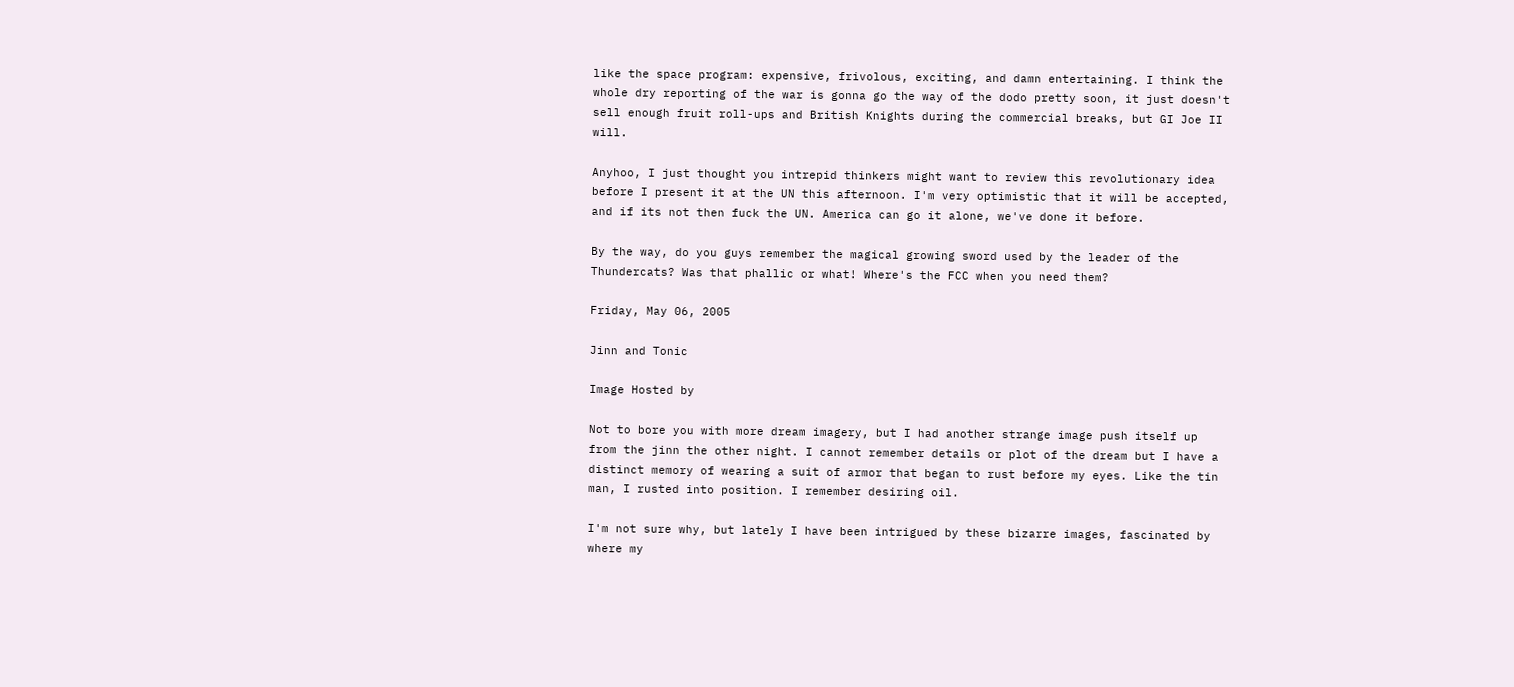like the space program: expensive, frivolous, exciting, and damn entertaining. I think the whole dry reporting of the war is gonna go the way of the dodo pretty soon, it just doesn't sell enough fruit roll-ups and British Knights during the commercial breaks, but GI Joe II will.

Anyhoo, I just thought you intrepid thinkers might want to review this revolutionary idea before I present it at the UN this afternoon. I'm very optimistic that it will be accepted, and if its not then fuck the UN. America can go it alone, we've done it before.

By the way, do you guys remember the magical growing sword used by the leader of the Thundercats? Was that phallic or what! Where's the FCC when you need them?

Friday, May 06, 2005

Jinn and Tonic

Image Hosted by

Not to bore you with more dream imagery, but I had another strange image push itself up from the jinn the other night. I cannot remember details or plot of the dream but I have a distinct memory of wearing a suit of armor that began to rust before my eyes. Like the tin man, I rusted into position. I remember desiring oil.

I'm not sure why, but lately I have been intrigued by these bizarre images, fascinated by where my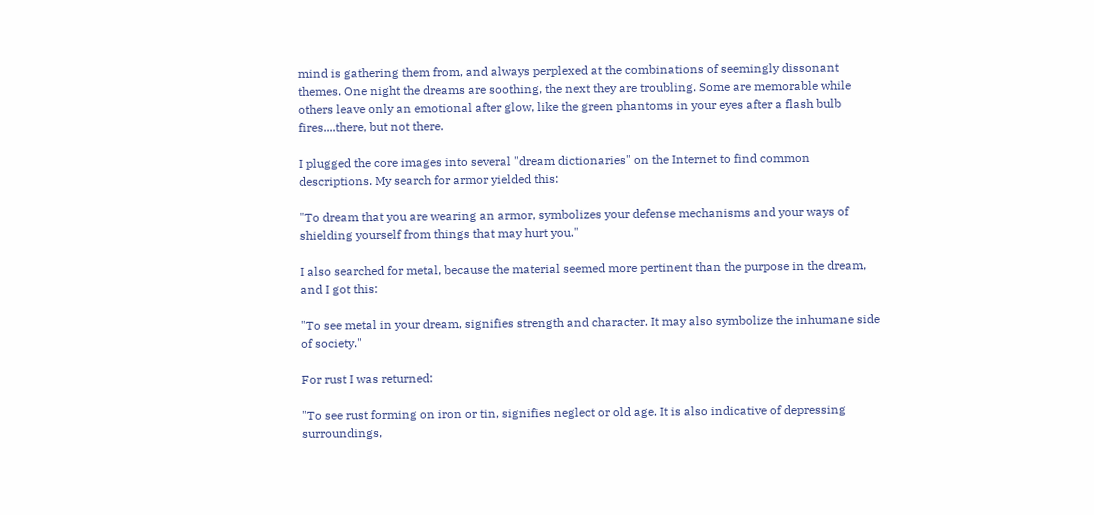mind is gathering them from, and always perplexed at the combinations of seemingly dissonant themes. One night the dreams are soothing, the next they are troubling. Some are memorable while others leave only an emotional after glow, like the green phantoms in your eyes after a flash bulb fires....there, but not there.

I plugged the core images into several "dream dictionaries" on the Internet to find common descriptions. My search for armor yielded this:

"To dream that you are wearing an armor, symbolizes your defense mechanisms and your ways of shielding yourself from things that may hurt you."

I also searched for metal, because the material seemed more pertinent than the purpose in the dream, and I got this:

"To see metal in your dream, signifies strength and character. It may also symbolize the inhumane side of society."

For rust I was returned:

"To see rust forming on iron or tin, signifies neglect or old age. It is also indicative of depressing surroundings,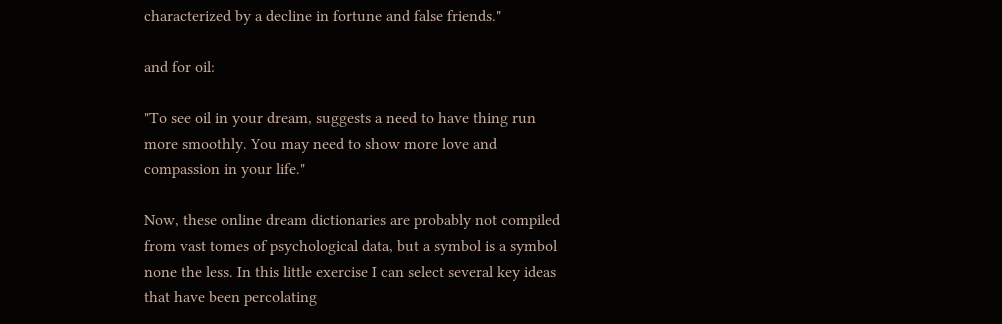characterized by a decline in fortune and false friends."

and for oil:

"To see oil in your dream, suggests a need to have thing run more smoothly. You may need to show more love and compassion in your life."

Now, these online dream dictionaries are probably not compiled from vast tomes of psychological data, but a symbol is a symbol none the less. In this little exercise I can select several key ideas that have been percolating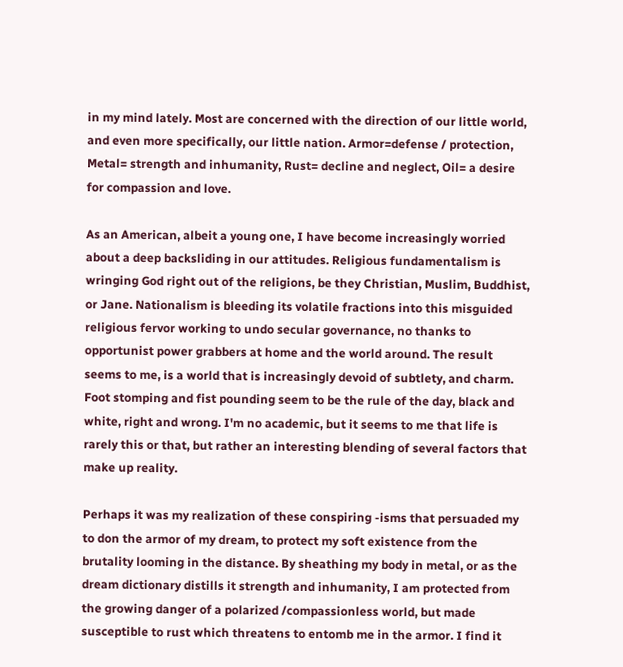in my mind lately. Most are concerned with the direction of our little world, and even more specifically, our little nation. Armor=defense / protection, Metal= strength and inhumanity, Rust= decline and neglect, Oil= a desire for compassion and love.

As an American, albeit a young one, I have become increasingly worried about a deep backsliding in our attitudes. Religious fundamentalism is wringing God right out of the religions, be they Christian, Muslim, Buddhist, or Jane. Nationalism is bleeding its volatile fractions into this misguided religious fervor working to undo secular governance, no thanks to opportunist power grabbers at home and the world around. The result seems to me, is a world that is increasingly devoid of subtlety, and charm. Foot stomping and fist pounding seem to be the rule of the day, black and white, right and wrong. I'm no academic, but it seems to me that life is rarely this or that, but rather an interesting blending of several factors that make up reality.

Perhaps it was my realization of these conspiring -isms that persuaded my to don the armor of my dream, to protect my soft existence from the brutality looming in the distance. By sheathing my body in metal, or as the dream dictionary distills it strength and inhumanity, I am protected from the growing danger of a polarized /compassionless world, but made susceptible to rust which threatens to entomb me in the armor. I find it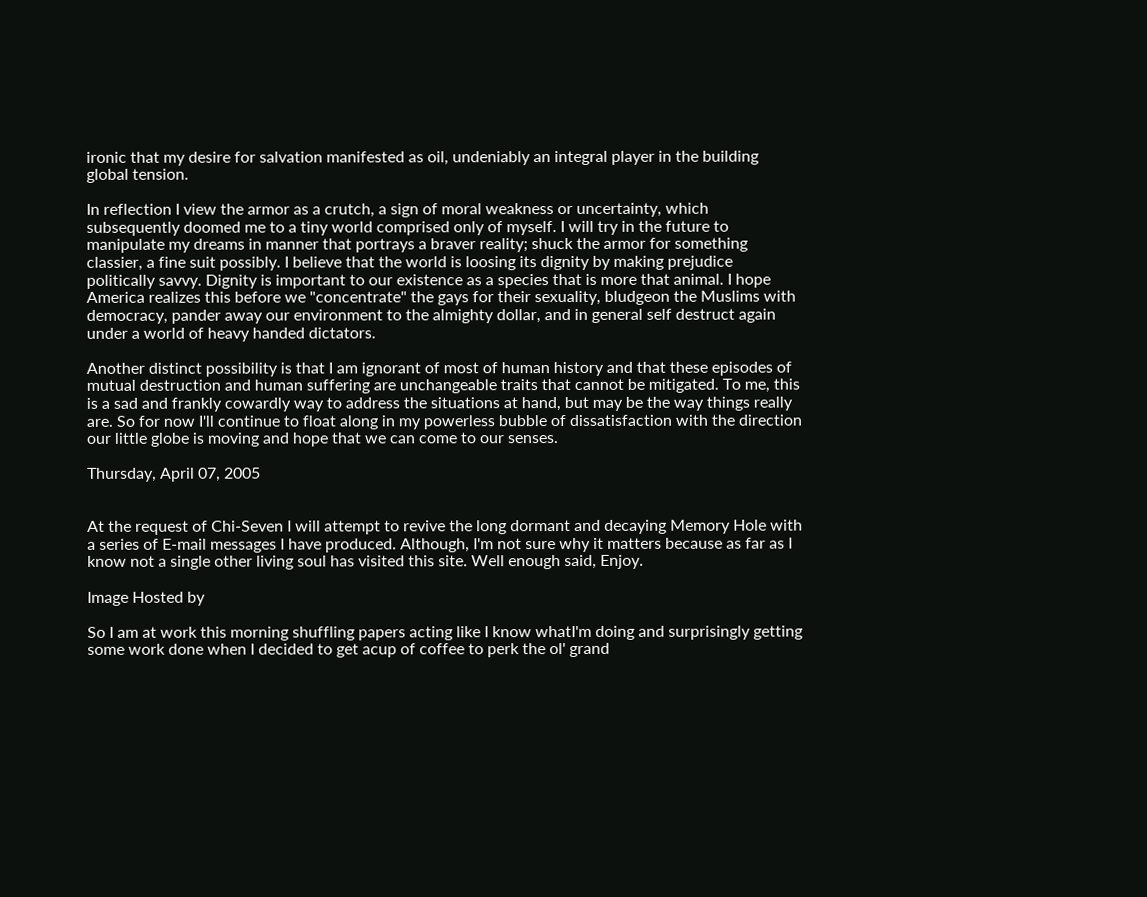ironic that my desire for salvation manifested as oil, undeniably an integral player in the building global tension.

In reflection I view the armor as a crutch, a sign of moral weakness or uncertainty, which subsequently doomed me to a tiny world comprised only of myself. I will try in the future to manipulate my dreams in manner that portrays a braver reality; shuck the armor for something classier, a fine suit possibly. I believe that the world is loosing its dignity by making prejudice politically savvy. Dignity is important to our existence as a species that is more that animal. I hope America realizes this before we "concentrate" the gays for their sexuality, bludgeon the Muslims with democracy, pander away our environment to the almighty dollar, and in general self destruct again under a world of heavy handed dictators.

Another distinct possibility is that I am ignorant of most of human history and that these episodes of mutual destruction and human suffering are unchangeable traits that cannot be mitigated. To me, this is a sad and frankly cowardly way to address the situations at hand, but may be the way things really are. So for now I'll continue to float along in my powerless bubble of dissatisfaction with the direction our little globe is moving and hope that we can come to our senses.

Thursday, April 07, 2005


At the request of Chi-Seven I will attempt to revive the long dormant and decaying Memory Hole with a series of E-mail messages I have produced. Although, I'm not sure why it matters because as far as I know not a single other living soul has visited this site. Well enough said, Enjoy.

Image Hosted by

So I am at work this morning shuffling papers acting like I know whatI'm doing and surprisingly getting some work done when I decided to get acup of coffee to perk the ol' grand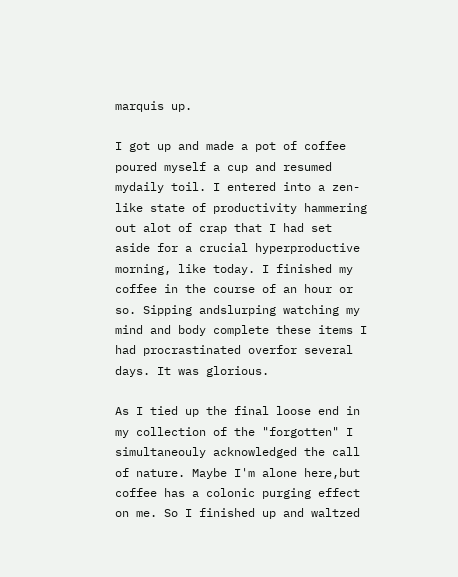marquis up.

I got up and made a pot of coffee poured myself a cup and resumed mydaily toil. I entered into a zen-like state of productivity hammering out alot of crap that I had set aside for a crucial hyperproductive morning, like today. I finished my coffee in the course of an hour or so. Sipping andslurping watching my mind and body complete these items I had procrastinated overfor several days. It was glorious.

As I tied up the final loose end in my collection of the "forgotten" I simultaneouly acknowledged the call of nature. Maybe I'm alone here,but coffee has a colonic purging effect on me. So I finished up and waltzed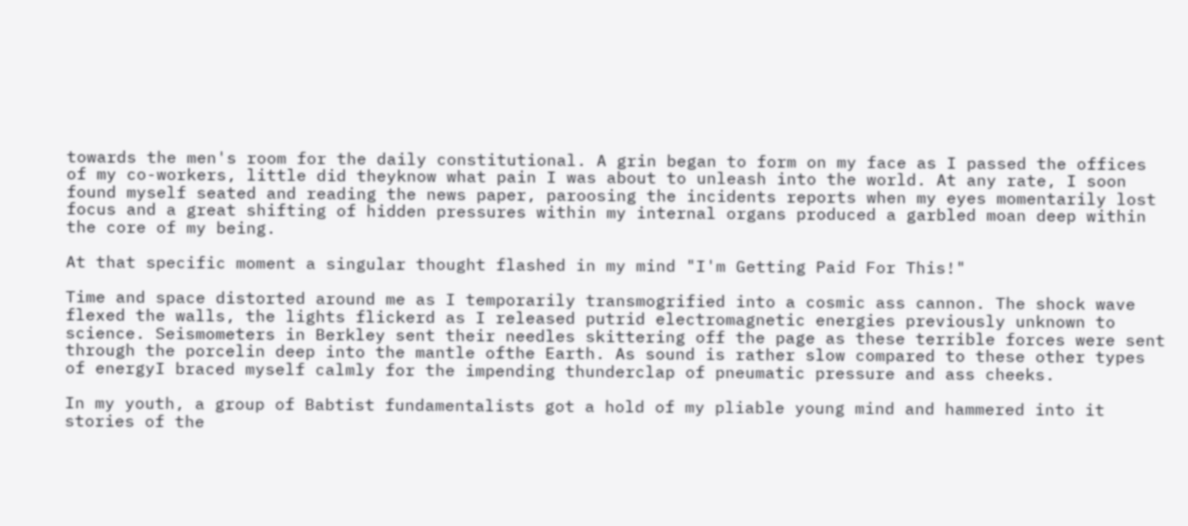towards the men's room for the daily constitutional. A grin began to form on my face as I passed the offices of my co-workers, little did theyknow what pain I was about to unleash into the world. At any rate, I soon found myself seated and reading the news paper, paroosing the incidents reports when my eyes momentarily lost focus and a great shifting of hidden pressures within my internal organs produced a garbled moan deep within the core of my being.

At that specific moment a singular thought flashed in my mind "I'm Getting Paid For This!"

Time and space distorted around me as I temporarily transmogrified into a cosmic ass cannon. The shock wave flexed the walls, the lights flickerd as I released putrid electromagnetic energies previously unknown to science. Seismometers in Berkley sent their needles skittering off the page as these terrible forces were sent through the porcelin deep into the mantle ofthe Earth. As sound is rather slow compared to these other types of energyI braced myself calmly for the impending thunderclap of pneumatic pressure and ass cheeks.

In my youth, a group of Babtist fundamentalists got a hold of my pliable young mind and hammered into it stories of the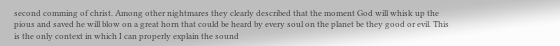second comming of christ. Among other nightmares they clearly described that the moment God will whisk up the pious and saved he will blow on a great horn that could be heard by every soul on the planet be they good or evil. This is the only context in which I can properly explain the sound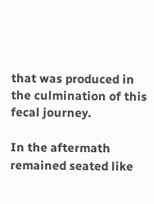that was produced in the culmination of this fecal journey.

In the aftermath remained seated like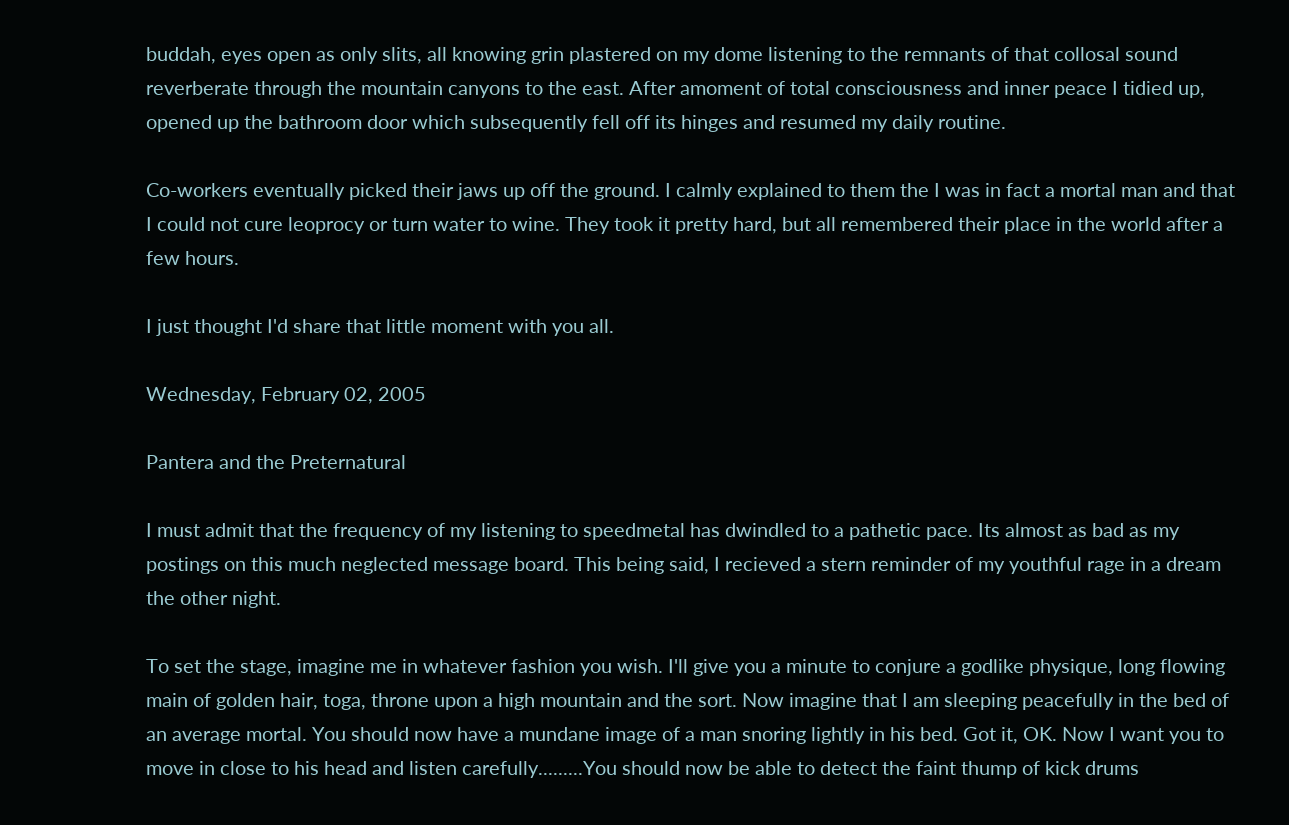buddah, eyes open as only slits, all knowing grin plastered on my dome listening to the remnants of that collosal sound reverberate through the mountain canyons to the east. After amoment of total consciousness and inner peace I tidied up, opened up the bathroom door which subsequently fell off its hinges and resumed my daily routine.

Co-workers eventually picked their jaws up off the ground. I calmly explained to them the I was in fact a mortal man and that I could not cure leoprocy or turn water to wine. They took it pretty hard, but all remembered their place in the world after a few hours.

I just thought I'd share that little moment with you all.

Wednesday, February 02, 2005

Pantera and the Preternatural

I must admit that the frequency of my listening to speedmetal has dwindled to a pathetic pace. Its almost as bad as my postings on this much neglected message board. This being said, I recieved a stern reminder of my youthful rage in a dream the other night.

To set the stage, imagine me in whatever fashion you wish. I'll give you a minute to conjure a godlike physique, long flowing main of golden hair, toga, throne upon a high mountain and the sort. Now imagine that I am sleeping peacefully in the bed of an average mortal. You should now have a mundane image of a man snoring lightly in his bed. Got it, OK. Now I want you to move in close to his head and listen carefully.........You should now be able to detect the faint thump of kick drums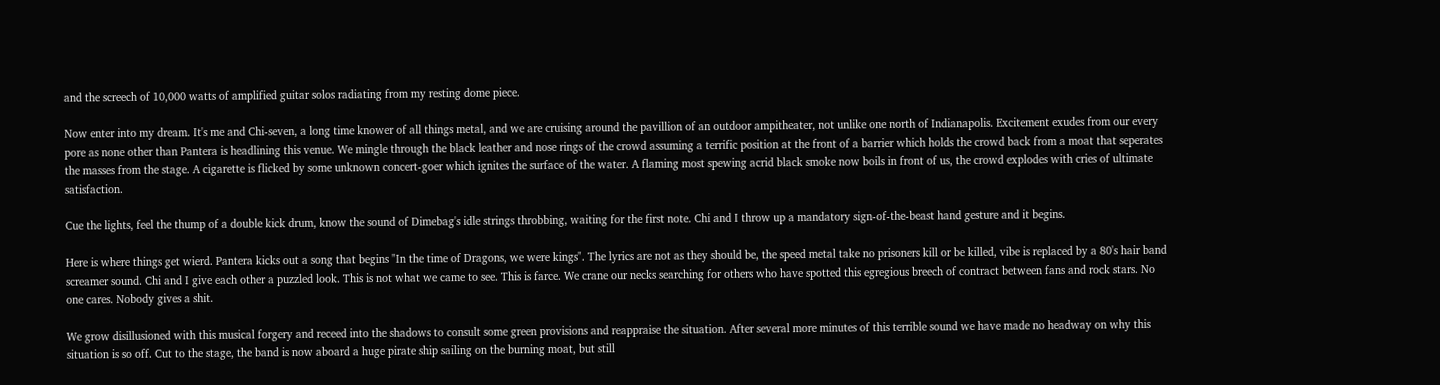and the screech of 10,000 watts of amplified guitar solos radiating from my resting dome piece.

Now enter into my dream. It's me and Chi-seven, a long time knower of all things metal, and we are cruising around the pavillion of an outdoor ampitheater, not unlike one north of Indianapolis. Excitement exudes from our every pore as none other than Pantera is headlining this venue. We mingle through the black leather and nose rings of the crowd assuming a terrific position at the front of a barrier which holds the crowd back from a moat that seperates the masses from the stage. A cigarette is flicked by some unknown concert-goer which ignites the surface of the water. A flaming most spewing acrid black smoke now boils in front of us, the crowd explodes with cries of ultimate satisfaction.

Cue the lights, feel the thump of a double kick drum, know the sound of Dimebag's idle strings throbbing, waiting for the first note. Chi and I throw up a mandatory sign-of-the-beast hand gesture and it begins.

Here is where things get wierd. Pantera kicks out a song that begins "In the time of Dragons, we were kings". The lyrics are not as they should be, the speed metal take no prisoners kill or be killed, vibe is replaced by a 80's hair band screamer sound. Chi and I give each other a puzzled look. This is not what we came to see. This is farce. We crane our necks searching for others who have spotted this egregious breech of contract between fans and rock stars. No one cares. Nobody gives a shit.

We grow disillusioned with this musical forgery and receed into the shadows to consult some green provisions and reappraise the situation. After several more minutes of this terrible sound we have made no headway on why this situation is so off. Cut to the stage, the band is now aboard a huge pirate ship sailing on the burning moat, but still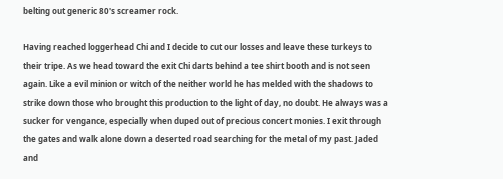belting out generic 80's screamer rock.

Having reached loggerhead Chi and I decide to cut our losses and leave these turkeys to their tripe. As we head toward the exit Chi darts behind a tee shirt booth and is not seen again. Like a evil minion or witch of the neither world he has melded with the shadows to strike down those who brought this production to the light of day, no doubt. He always was a sucker for vengance, especially when duped out of precious concert monies. I exit through the gates and walk alone down a deserted road searching for the metal of my past. Jaded and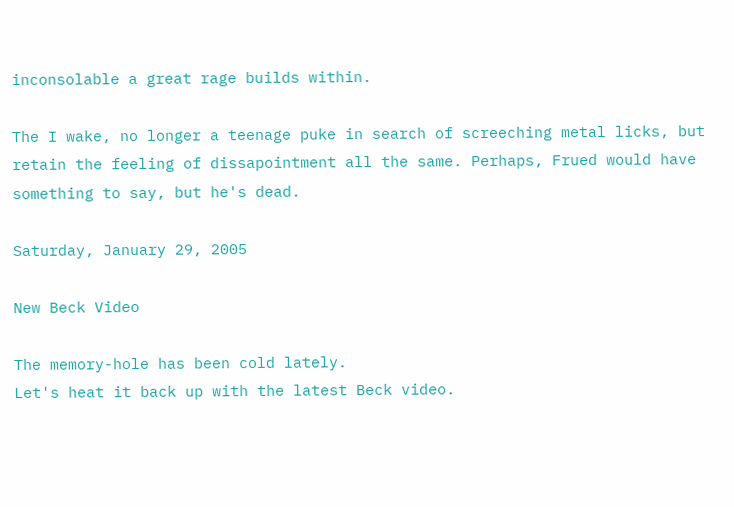inconsolable a great rage builds within.

The I wake, no longer a teenage puke in search of screeching metal licks, but retain the feeling of dissapointment all the same. Perhaps, Frued would have something to say, but he's dead.

Saturday, January 29, 2005

New Beck Video

The memory-hole has been cold lately.
Let's heat it back up with the latest Beck video.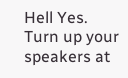Hell Yes.
Turn up your speakers at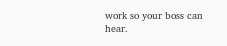work so your boss can hear.